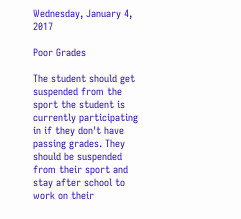Wednesday, January 4, 2017

Poor Grades

The student should get suspended from the sport the student is currently participating in if they don't have passing grades. They should be suspended from their sport and stay after school to work on their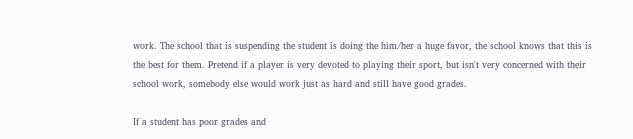work. The school that is suspending the student is doing the him/her a huge favor, the school knows that this is the best for them. Pretend if a player is very devoted to playing their sport, but isn't very concerned with their school work, somebody else would work just as hard and still have good grades.

If a student has poor grades and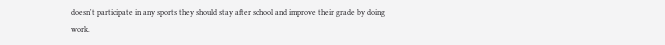doesn't participate in any sports they should stay after school and improve their grade by doing work.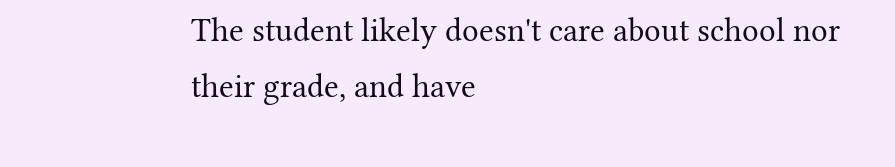The student likely doesn't care about school nor their grade, and have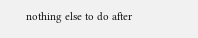nothing else to do after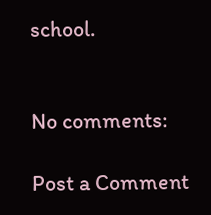school.


No comments:

Post a Comment